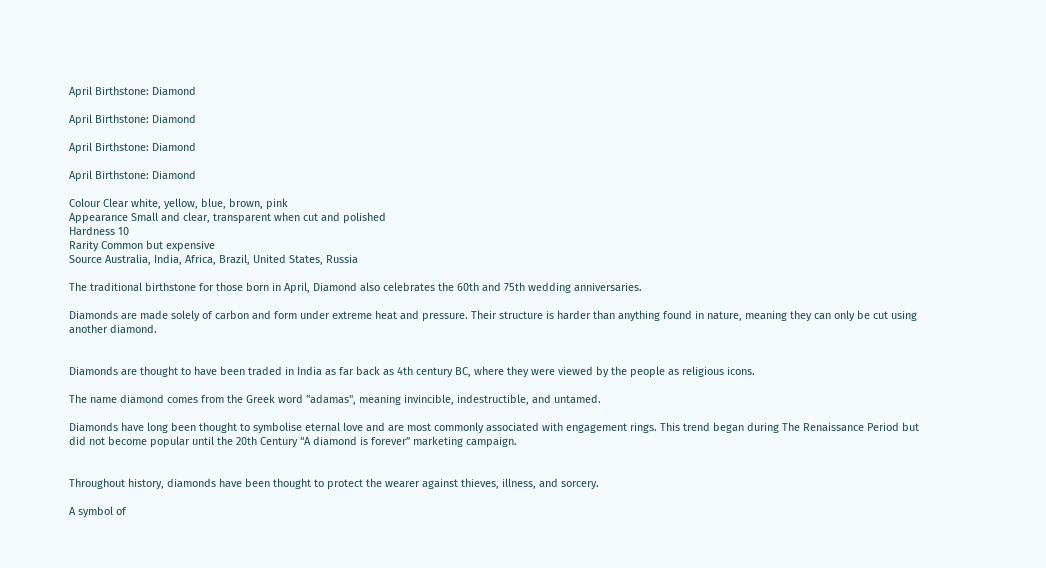April Birthstone: Diamond

April Birthstone: Diamond

April Birthstone: Diamond

April Birthstone: Diamond

Colour Clear white, yellow, blue, brown, pink
Appearance Small and clear, transparent when cut and polished
Hardness 10
Rarity Common but expensive
Source Australia, India, Africa, Brazil, United States, Russia

The traditional birthstone for those born in April, Diamond also celebrates the 60th and 75th wedding anniversaries.

Diamonds are made solely of carbon and form under extreme heat and pressure. Their structure is harder than anything found in nature, meaning they can only be cut using another diamond.


Diamonds are thought to have been traded in India as far back as 4th century BC, where they were viewed by the people as religious icons.

The name diamond comes from the Greek word "adamas", meaning invincible, indestructible, and untamed.

Diamonds have long been thought to symbolise eternal love and are most commonly associated with engagement rings. This trend began during The Renaissance Period but did not become popular until the 20th Century “A diamond is forever” marketing campaign.


Throughout history, diamonds have been thought to protect the wearer against thieves, illness, and sorcery.

A symbol of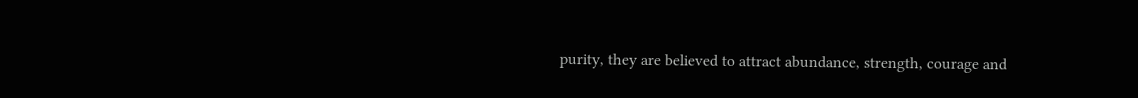purity, they are believed to attract abundance, strength, courage and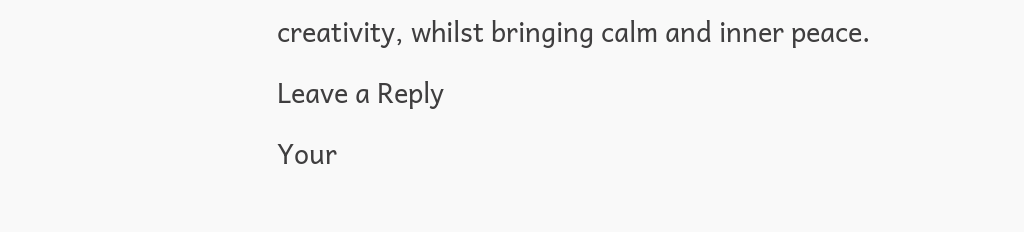creativity, whilst bringing calm and inner peace.

Leave a Reply

Your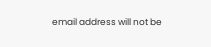email address will not be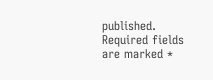published. Required fields are marked *